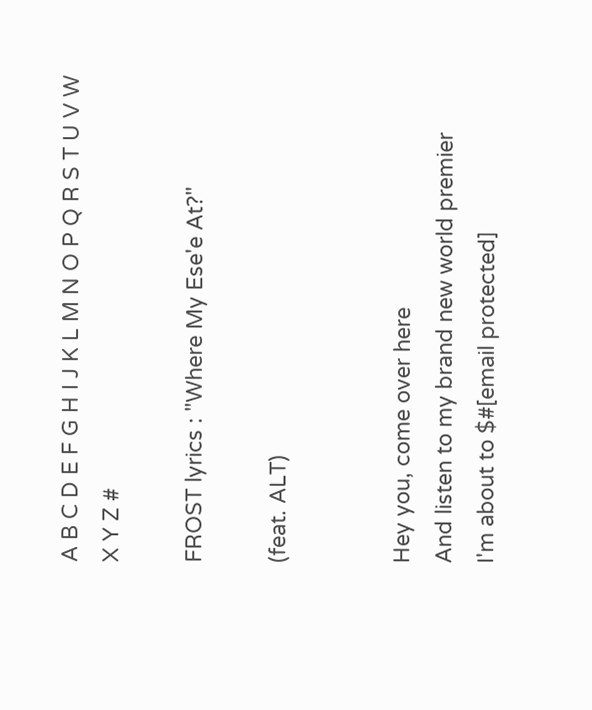A B C D E F G H I J K L M N O P Q R S T U V W X Y Z #

FROST lyrics : "Where My Ese'e At?"

(feat. ALT)


Hey you, come over here
And listen to my brand new world premier
I'm about to $#[email protected]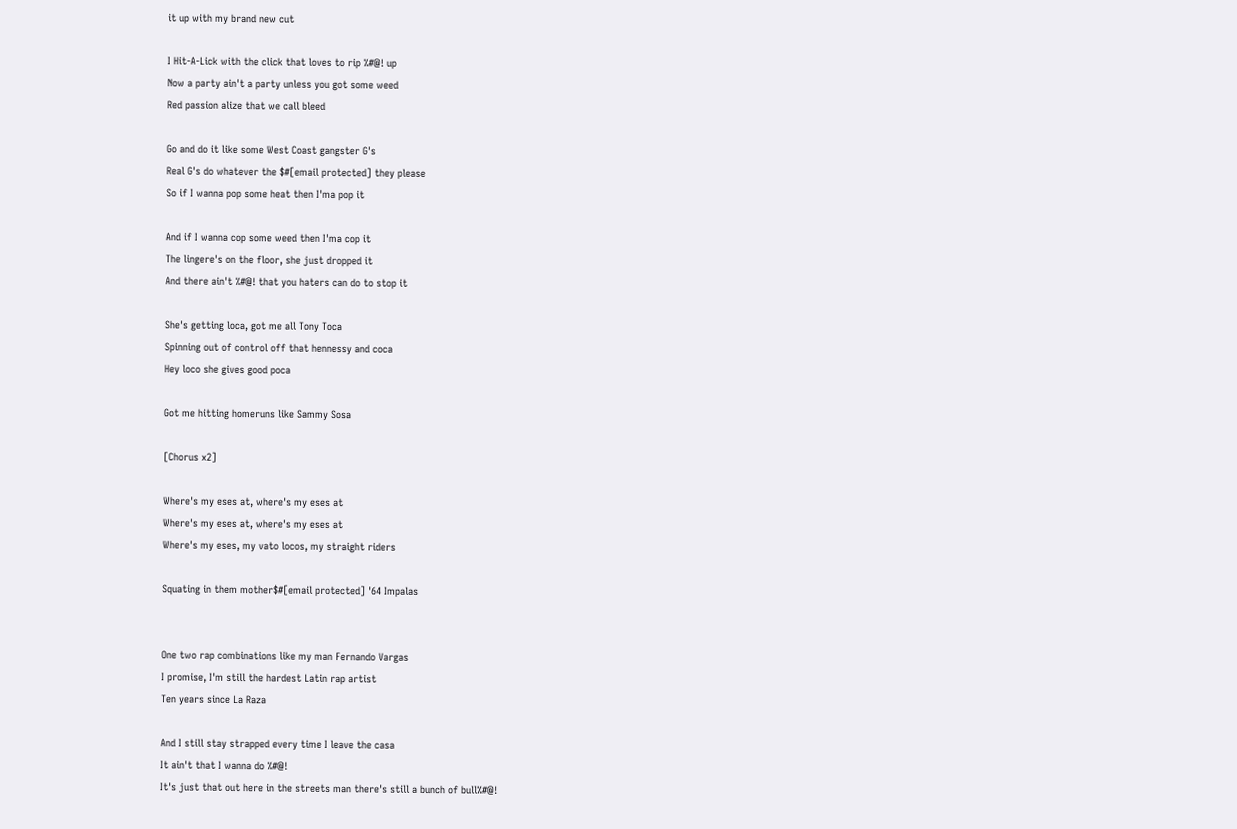it up with my brand new cut

I Hit-A-Lick with the click that loves to rip %#@! up
Now a party ain't a party unless you got some weed
Red passion alize that we call bleed

Go and do it like some West Coast gangster G's
Real G's do whatever the $#[email protected] they please
So if I wanna pop some heat then I'ma pop it

And if I wanna cop some weed then I'ma cop it
The lingere's on the floor, she just dropped it
And there ain't %#@! that you haters can do to stop it

She's getting loca, got me all Tony Toca
Spinning out of control off that hennessy and coca
Hey loco she gives good poca

Got me hitting homeruns like Sammy Sosa

[Chorus x2]

Where's my eses at, where's my eses at
Where's my eses at, where's my eses at
Where's my eses, my vato locos, my straight riders

Squating in them mother$#[email protected] '64 Impalas


One two rap combinations like my man Fernando Vargas
I promise, I'm still the hardest Latin rap artist
Ten years since La Raza

And I still stay strapped every time I leave the casa
It ain't that I wanna do %#@!
It's just that out here in the streets man there's still a bunch of bull%#@!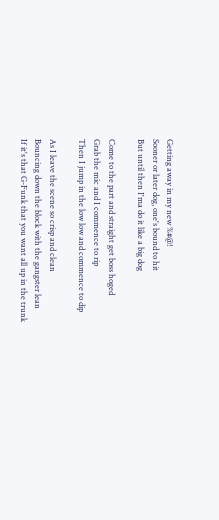Getting away in my new %#@!
Sooner or later dog, one's bound to hit
But until then I'ma do it like a big dog

Come to the part and straight get boss hoged
Grab the mic and I commence to rip
Then I jump in the low low and commence to dip

As I leave the scene so crisp and clean
Bouncing down the block with the gangster lean
If it's that G-Funk that you want all up in the trunk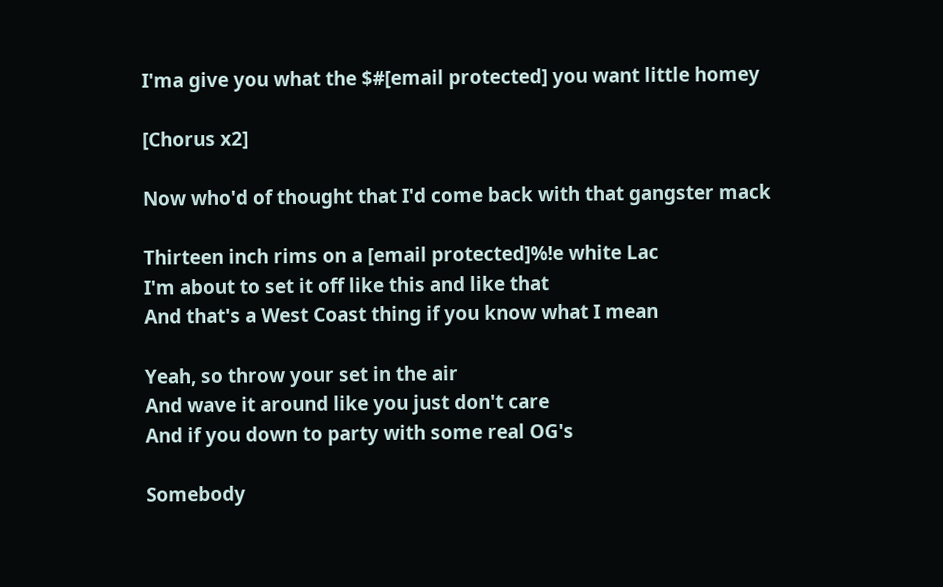I'ma give you what the $#[email protected] you want little homey

[Chorus x2]

Now who'd of thought that I'd come back with that gangster mack

Thirteen inch rims on a [email protected]%!e white Lac
I'm about to set it off like this and like that
And that's a West Coast thing if you know what I mean

Yeah, so throw your set in the air
And wave it around like you just don't care
And if you down to party with some real OG's

Somebody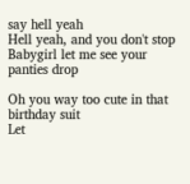say hell yeah
Hell yeah, and you don't stop
Babygirl let me see your panties drop

Oh you way too cute in that birthday suit
Let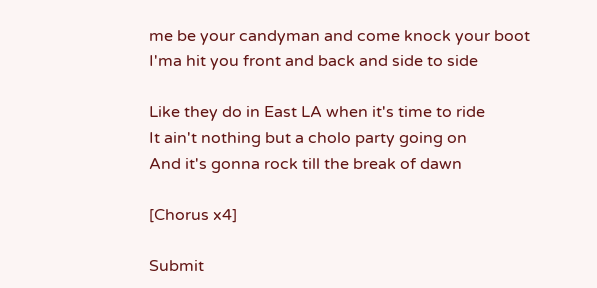me be your candyman and come knock your boot
I'ma hit you front and back and side to side

Like they do in East LA when it's time to ride
It ain't nothing but a cholo party going on
And it's gonna rock till the break of dawn

[Chorus x4]

Submit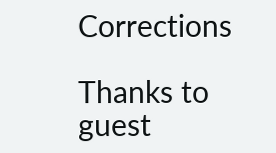Corrections

Thanks to guest